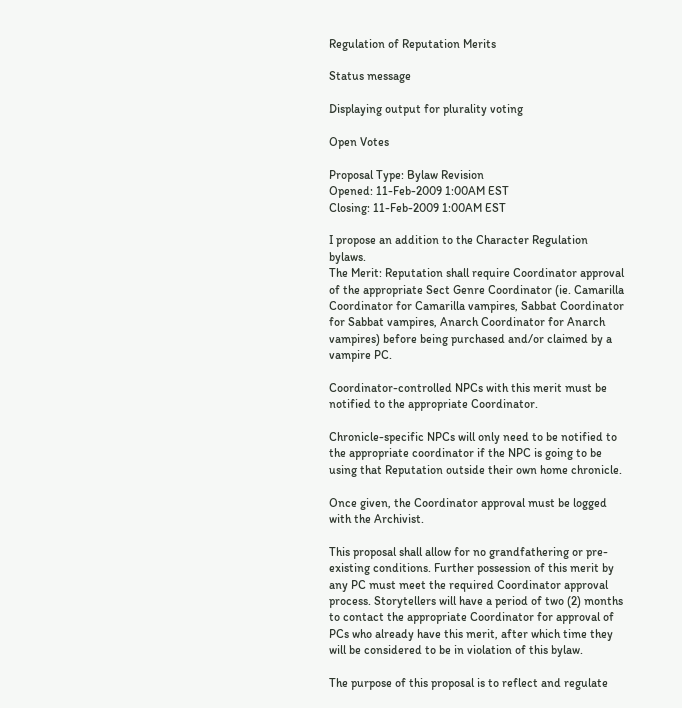Regulation of Reputation Merits

Status message

Displaying output for plurality voting

Open Votes

Proposal Type: Bylaw Revision
Opened: 11-Feb-2009 1:00AM EST
Closing: 11-Feb-2009 1:00AM EST

I propose an addition to the Character Regulation bylaws.
The Merit: Reputation shall require Coordinator approval of the appropriate Sect Genre Coordinator (ie. Camarilla Coordinator for Camarilla vampires, Sabbat Coordinator for Sabbat vampires, Anarch Coordinator for Anarch vampires) before being purchased and/or claimed by a vampire PC.

Coordinator-controlled NPCs with this merit must be notified to the appropriate Coordinator.

Chronicle-specific NPCs will only need to be notified to the appropriate coordinator if the NPC is going to be using that Reputation outside their own home chronicle.

Once given, the Coordinator approval must be logged with the Archivist.

This proposal shall allow for no grandfathering or pre-existing conditions. Further possession of this merit by any PC must meet the required Coordinator approval process. Storytellers will have a period of two (2) months to contact the appropriate Coordinator for approval of PCs who already have this merit, after which time they will be considered to be in violation of this bylaw.

The purpose of this proposal is to reflect and regulate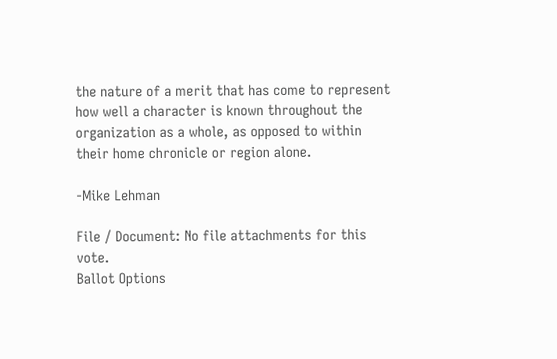the nature of a merit that has come to represent how well a character is known throughout the organization as a whole, as opposed to within their home chronicle or region alone.

-Mike Lehman

File / Document: No file attachments for this vote.
Ballot Options